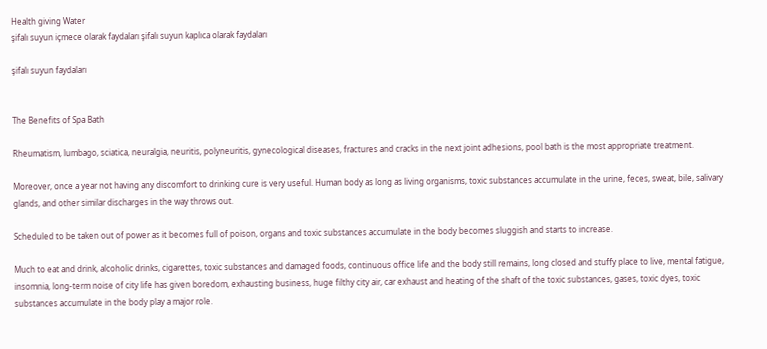Health giving Water
şifalı suyun içmece olarak faydaları şifalı suyun kaplıca olarak faydaları

şifalı suyun faydaları


The Benefits of Spa Bath

Rheumatism, lumbago, sciatica, neuralgia, neuritis, polyneuritis, gynecological diseases, fractures and cracks in the next joint adhesions, pool bath is the most appropriate treatment.

Moreover, once a year not having any discomfort to drinking cure is very useful. Human body as long as living organisms, toxic substances accumulate in the urine, feces, sweat, bile, salivary glands, and other similar discharges in the way throws out.

Scheduled to be taken out of power as it becomes full of poison, organs and toxic substances accumulate in the body becomes sluggish and starts to increase.

Much to eat and drink, alcoholic drinks, cigarettes, toxic substances and damaged foods, continuous office life and the body still remains, long closed and stuffy place to live, mental fatigue, insomnia, long-term noise of city life has given boredom, exhausting business, huge filthy city air, car exhaust and heating of the shaft of the toxic substances, gases, toxic dyes, toxic substances accumulate in the body play a major role.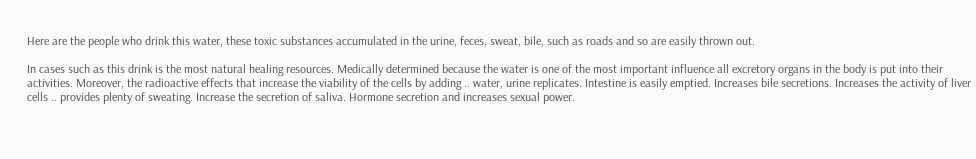Here are the people who drink this water, these toxic substances accumulated in the urine, feces, sweat, bile, such as roads and so are easily thrown out.

In cases such as this drink is the most natural healing resources. Medically determined because the water is one of the most important influence all excretory organs in the body is put into their activities. Moreover, the radioactive effects that increase the viability of the cells by adding .. water, urine replicates. Intestine is easily emptied. Increases bile secretions. Increases the activity of liver cells .. provides plenty of sweating. Increase the secretion of saliva. Hormone secretion and increases sexual power.